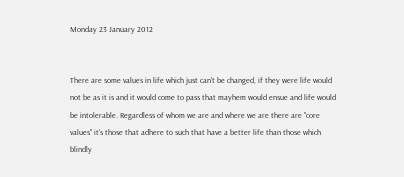Monday 23 January 2012


There are some values in life which just can't be changed, if they were life would not be as it is and it would come to pass that mayhem would ensue and life would be intolerable. Regardless of whom we are and where we are there are "core values" it's those that adhere to such that have a better life than those which blindly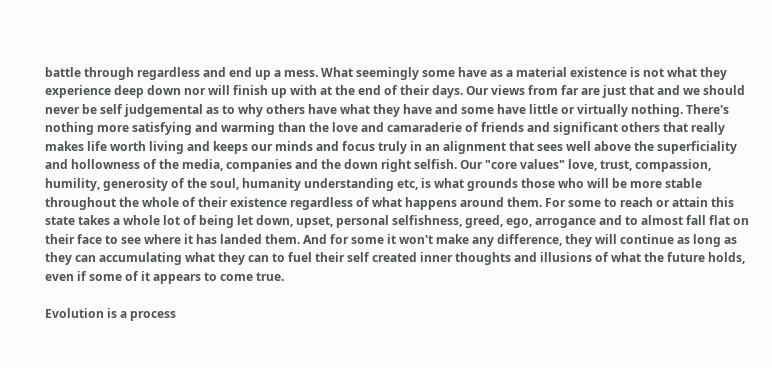battle through regardless and end up a mess. What seemingly some have as a material existence is not what they experience deep down nor will finish up with at the end of their days. Our views from far are just that and we should never be self judgemental as to why others have what they have and some have little or virtually nothing. There's nothing more satisfying and warming than the love and camaraderie of friends and significant others that really makes life worth living and keeps our minds and focus truly in an alignment that sees well above the superficiality and hollowness of the media, companies and the down right selfish. Our "core values" love, trust, compassion, humility, generosity of the soul, humanity understanding etc, is what grounds those who will be more stable throughout the whole of their existence regardless of what happens around them. For some to reach or attain this state takes a whole lot of being let down, upset, personal selfishness, greed, ego, arrogance and to almost fall flat on their face to see where it has landed them. And for some it won't make any difference, they will continue as long as they can accumulating what they can to fuel their self created inner thoughts and illusions of what the future holds, even if some of it appears to come true.

Evolution is a process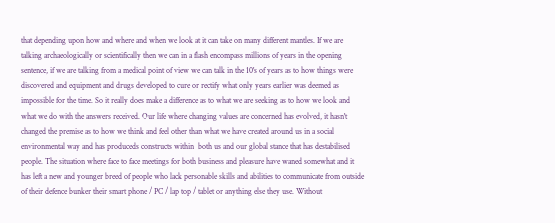that depending upon how and where and when we look at it can take on many different mantles. If we are talking archaeologically or scientifically then we can in a flash encompass millions of years in the opening sentence, if we are talking from a medical point of view we can talk in the 10's of years as to how things were discovered and equipment and drugs developed to cure or rectify what only years earlier was deemed as impossible for the time. So it really does make a difference as to what we are seeking as to how we look and what we do with the answers received. Our life where changing values are concerned has evolved, it hasn't changed the premise as to how we think and feel other than what we have created around us in a social environmental way and has produceds constructs within  both us and our global stance that has destabilised people. The situation where face to face meetings for both business and pleasure have waned somewhat and it has left a new and younger breed of people who lack personable skills and abilities to communicate from outside of their defence bunker their smart phone / PC / lap top / tablet or anything else they use. Without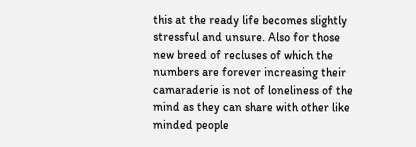this at the ready life becomes slightly stressful and unsure. Also for those new breed of recluses of which the numbers are forever increasing their camaraderie is not of loneliness of the mind as they can share with other like minded people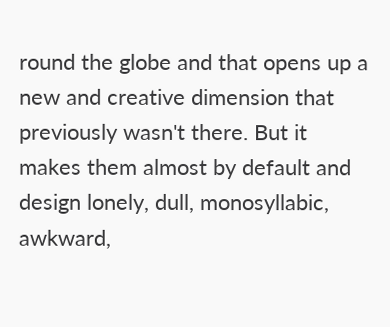round the globe and that opens up a new and creative dimension that previously wasn't there. But it makes them almost by default and design lonely, dull, monosyllabic, awkward,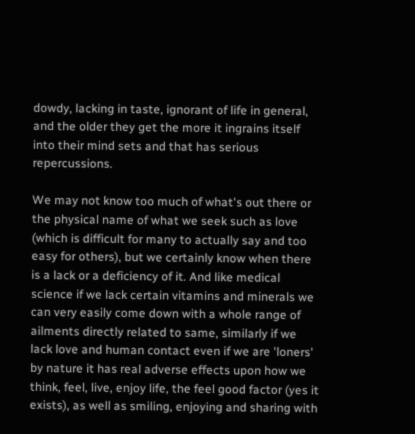dowdy, lacking in taste, ignorant of life in general, and the older they get the more it ingrains itself into their mind sets and that has serious repercussions.

We may not know too much of what's out there or the physical name of what we seek such as love (which is difficult for many to actually say and too easy for others), but we certainly know when there is a lack or a deficiency of it. And like medical science if we lack certain vitamins and minerals we can very easily come down with a whole range of ailments directly related to same, similarly if we lack love and human contact even if we are 'loners' by nature it has real adverse effects upon how we think, feel, live, enjoy life, the feel good factor (yes it exists), as well as smiling, enjoying and sharing with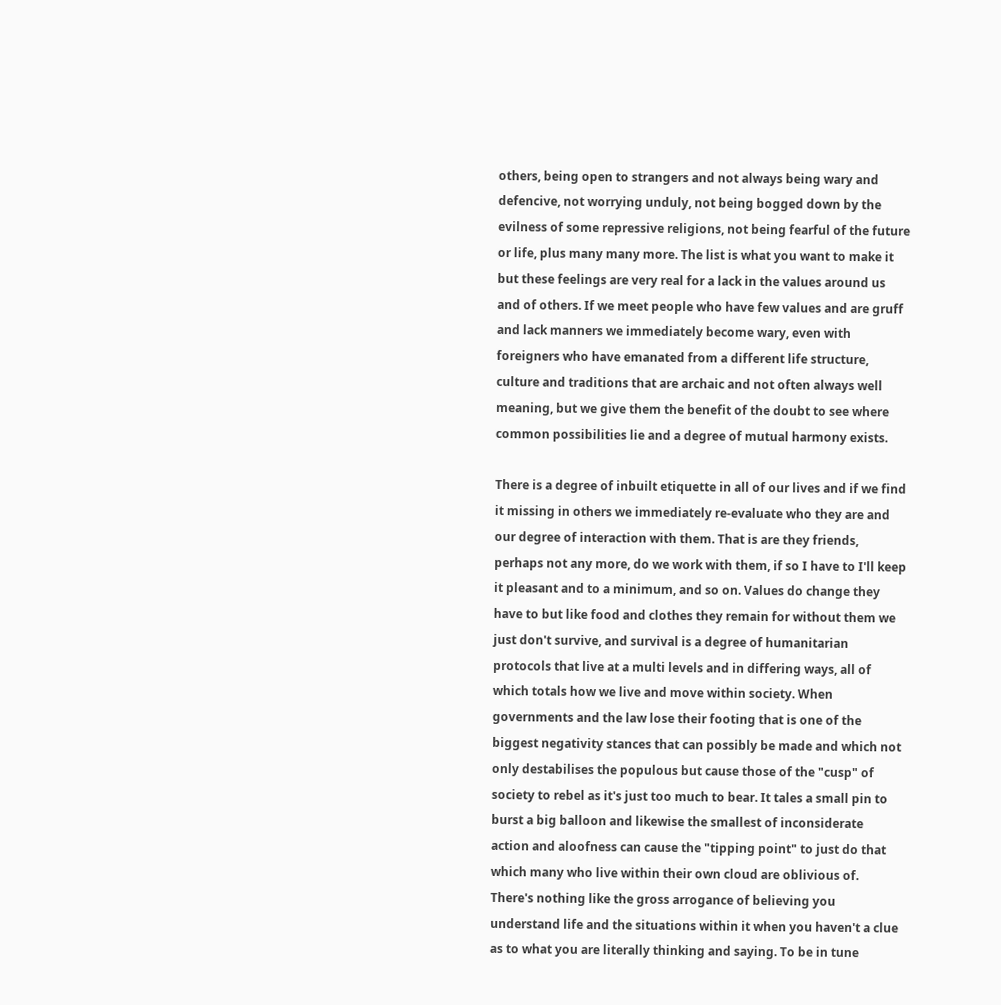others, being open to strangers and not always being wary and defencive, not worrying unduly, not being bogged down by the evilness of some repressive religions, not being fearful of the future or life, plus many many more. The list is what you want to make it but these feelings are very real for a lack in the values around us and of others. If we meet people who have few values and are gruff and lack manners we immediately become wary, even with foreigners who have emanated from a different life structure, culture and traditions that are archaic and not often always well meaning, but we give them the benefit of the doubt to see where common possibilities lie and a degree of mutual harmony exists.

There is a degree of inbuilt etiquette in all of our lives and if we find it missing in others we immediately re-evaluate who they are and our degree of interaction with them. That is are they friends, perhaps not any more, do we work with them, if so I have to I'll keep it pleasant and to a minimum, and so on. Values do change they have to but like food and clothes they remain for without them we just don't survive, and survival is a degree of humanitarian protocols that live at a multi levels and in differing ways, all of which totals how we live and move within society. When governments and the law lose their footing that is one of the biggest negativity stances that can possibly be made and which not only destabilises the populous but cause those of the "cusp" of society to rebel as it's just too much to bear. It tales a small pin to burst a big balloon and likewise the smallest of inconsiderate action and aloofness can cause the "tipping point" to just do that which many who live within their own cloud are oblivious of. There's nothing like the gross arrogance of believing you understand life and the situations within it when you haven't a clue as to what you are literally thinking and saying. To be in tune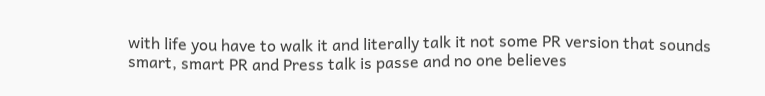with life you have to walk it and literally talk it not some PR version that sounds smart, smart PR and Press talk is passe and no one believes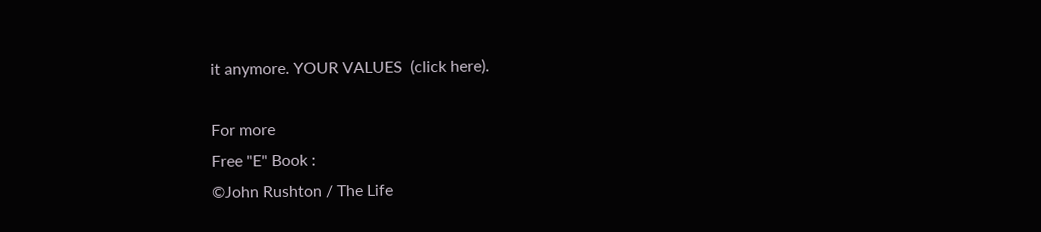it anymore. YOUR VALUES  (click here).

For more
Free "E" Book :
©John Rushton / The Life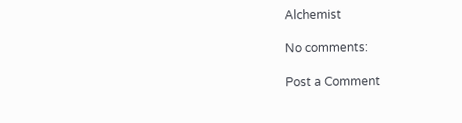Alchemist

No comments:

Post a Comment